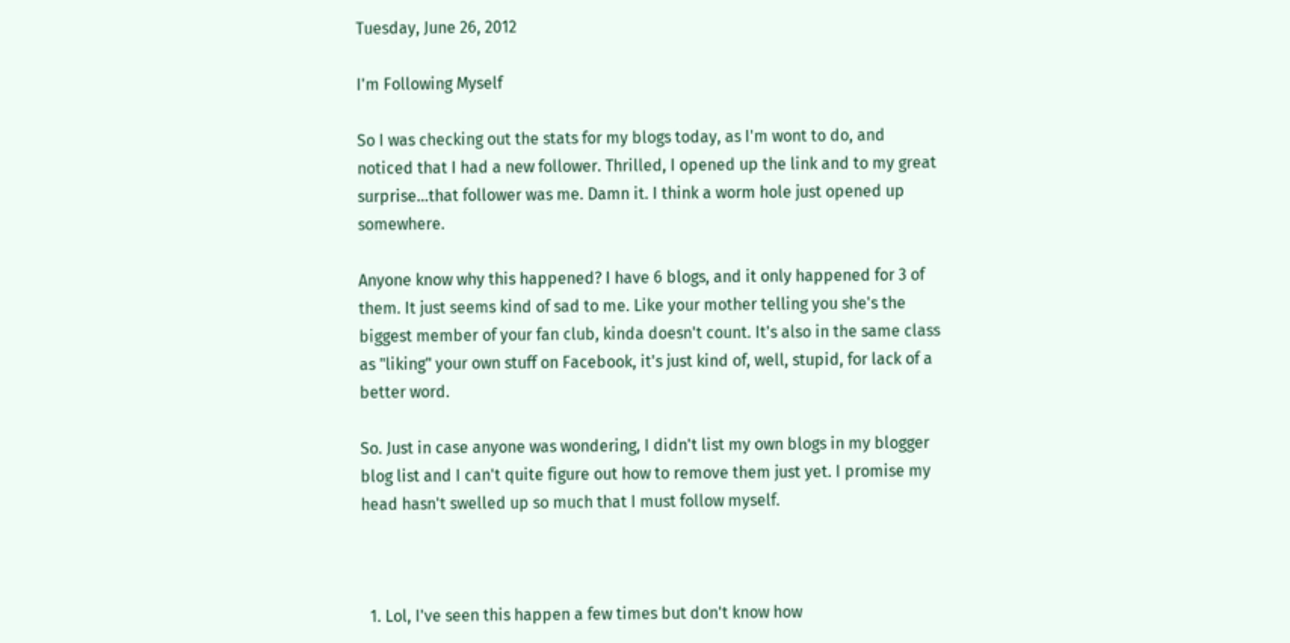Tuesday, June 26, 2012

I'm Following Myself

So I was checking out the stats for my blogs today, as I'm wont to do, and noticed that I had a new follower. Thrilled, I opened up the link and to my great surprise...that follower was me. Damn it. I think a worm hole just opened up somewhere.

Anyone know why this happened? I have 6 blogs, and it only happened for 3 of them. It just seems kind of sad to me. Like your mother telling you she's the biggest member of your fan club, kinda doesn't count. It's also in the same class as "liking" your own stuff on Facebook, it's just kind of, well, stupid, for lack of a better word.

So. Just in case anyone was wondering, I didn't list my own blogs in my blogger blog list and I can't quite figure out how to remove them just yet. I promise my head hasn't swelled up so much that I must follow myself.



  1. Lol, I've seen this happen a few times but don't know how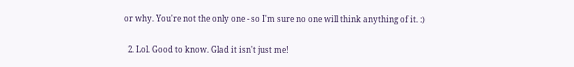or why. You're not the only one - so I'm sure no one will think anything of it. :)

  2. Lol. Good to know. Glad it isn't just me!